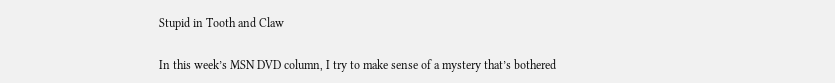Stupid in Tooth and Claw

In this week’s MSN DVD column, I try to make sense of a mystery that’s bothered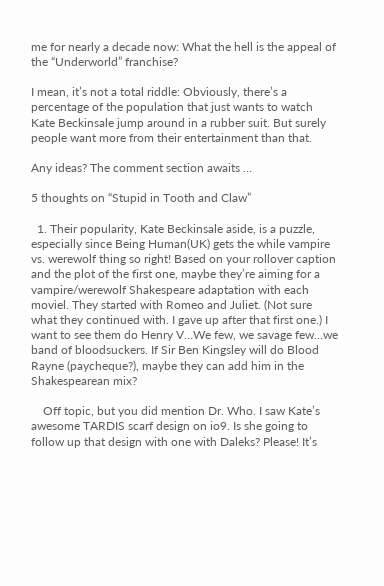me for nearly a decade now: What the hell is the appeal of the “Underworld” franchise?

I mean, it’s not a total riddle: Obviously, there’s a percentage of the population that just wants to watch Kate Beckinsale jump around in a rubber suit. But surely people want more from their entertainment than that.

Any ideas? The comment section awaits …

5 thoughts on “Stupid in Tooth and Claw”

  1. Their popularity, Kate Beckinsale aside, is a puzzle, especially since Being Human(UK) gets the while vampire vs. werewolf thing so right! Based on your rollover caption and the plot of the first one, maybe they’re aiming for a vampire/werewolf Shakespeare adaptation with each moviel. They started with Romeo and Juliet. (Not sure what they continued with. I gave up after that first one.) I want to see them do Henry V…We few, we savage few…we band of bloodsuckers. If Sir Ben Kingsley will do Blood Rayne (paycheque?), maybe they can add him in the Shakespearean mix?

    Off topic, but you did mention Dr. Who. I saw Kate’s awesome TARDIS scarf design on io9. Is she going to follow up that design with one with Daleks? Please! It’s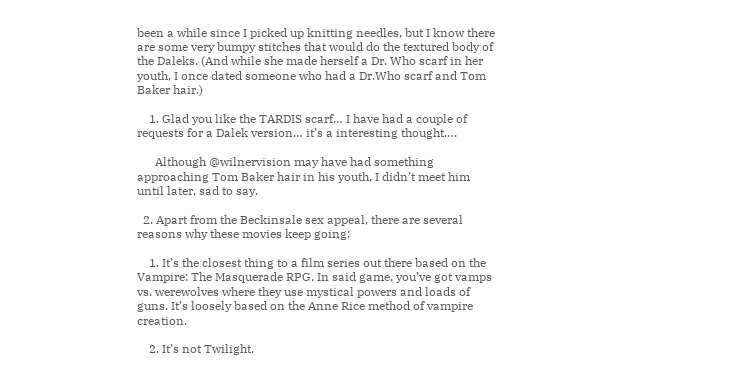been a while since I picked up knitting needles, but I know there are some very bumpy stitches that would do the textured body of the Daleks. (And while she made herself a Dr. Who scarf in her youth, I once dated someone who had a Dr.Who scarf and Tom Baker hair.)

    1. Glad you like the TARDIS scarf… I have had a couple of requests for a Dalek version… it’s a interesting thought….

      Although @wilnervision may have had something approaching Tom Baker hair in his youth, I didn’t meet him until later, sad to say.

  2. Apart from the Beckinsale sex appeal, there are several reasons why these movies keep going:

    1. It’s the closest thing to a film series out there based on the Vampire: The Masquerade RPG. In said game, you’ve got vamps vs. werewolves where they use mystical powers and loads of guns. It’s loosely based on the Anne Rice method of vampire creation.

    2. It’s not Twilight.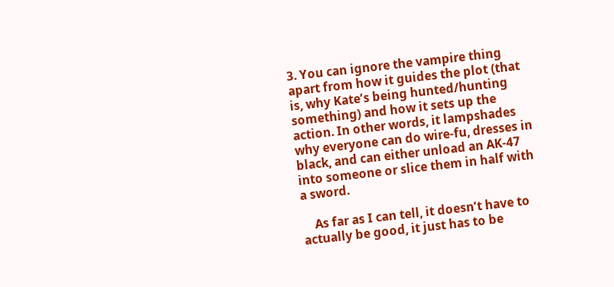3. You can ignore the vampire thing apart from how it guides the plot (that is, why Kate’s being hunted/hunting something) and how it sets up the action. In other words, it lampshades why everyone can do wire-fu, dresses in black, and can either unload an AK-47 into someone or slice them in half with a sword.

    As far as I can tell, it doesn’t have to actually be good, it just has to be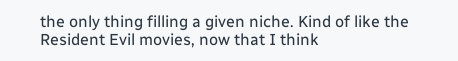the only thing filling a given niche. Kind of like the Resident Evil movies, now that I think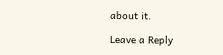about it.

Leave a Reply